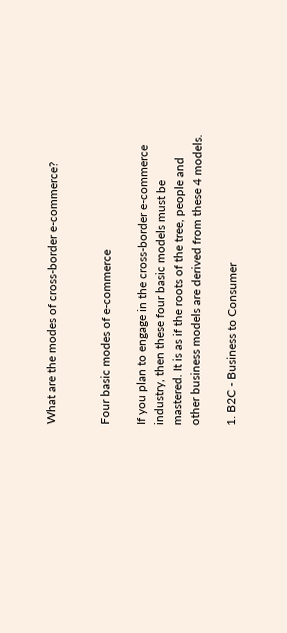What are the modes of cross-border e-commerce?


Four basic modes of e-commerce

If you plan to engage in the cross-border e-commerce industry, then these four basic models must be mastered. It is as if the roots of the tree, people and other business models are derived from these 4 models.

1. B2C - Business to Consumer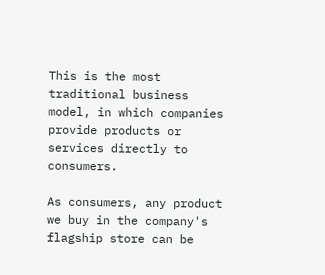This is the most traditional business model, in which companies provide products or services directly to consumers.

As consumers, any product we buy in the company's flagship store can be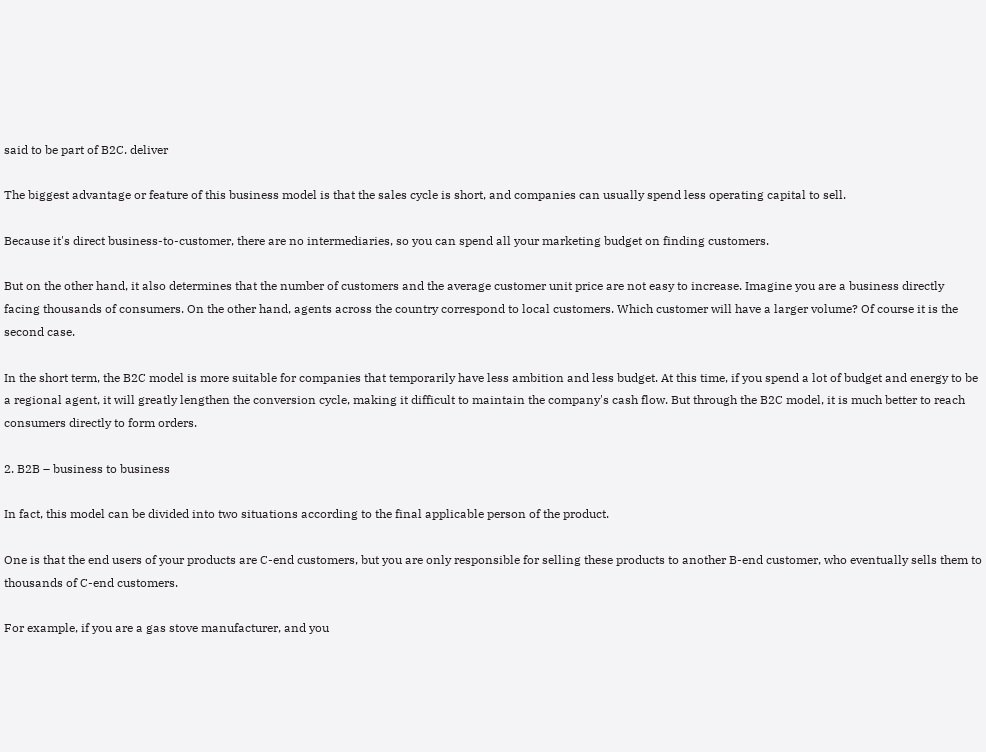said to be part of B2C. deliver

The biggest advantage or feature of this business model is that the sales cycle is short, and companies can usually spend less operating capital to sell.

Because it's direct business-to-customer, there are no intermediaries, so you can spend all your marketing budget on finding customers.

But on the other hand, it also determines that the number of customers and the average customer unit price are not easy to increase. Imagine you are a business directly facing thousands of consumers. On the other hand, agents across the country correspond to local customers. Which customer will have a larger volume? Of course it is the second case.

In the short term, the B2C model is more suitable for companies that temporarily have less ambition and less budget. At this time, if you spend a lot of budget and energy to be a regional agent, it will greatly lengthen the conversion cycle, making it difficult to maintain the company's cash flow. But through the B2C model, it is much better to reach consumers directly to form orders.

2. B2B – business to business

In fact, this model can be divided into two situations according to the final applicable person of the product.

One is that the end users of your products are C-end customers, but you are only responsible for selling these products to another B-end customer, who eventually sells them to thousands of C-end customers.

For example, if you are a gas stove manufacturer, and you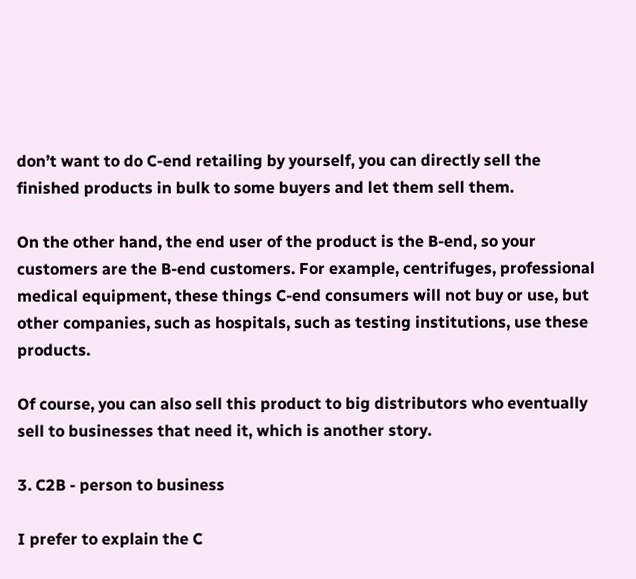don’t want to do C-end retailing by yourself, you can directly sell the finished products in bulk to some buyers and let them sell them.

On the other hand, the end user of the product is the B-end, so your customers are the B-end customers. For example, centrifuges, professional medical equipment, these things C-end consumers will not buy or use, but other companies, such as hospitals, such as testing institutions, use these products.

Of course, you can also sell this product to big distributors who eventually sell to businesses that need it, which is another story.

3. C2B - person to business

I prefer to explain the C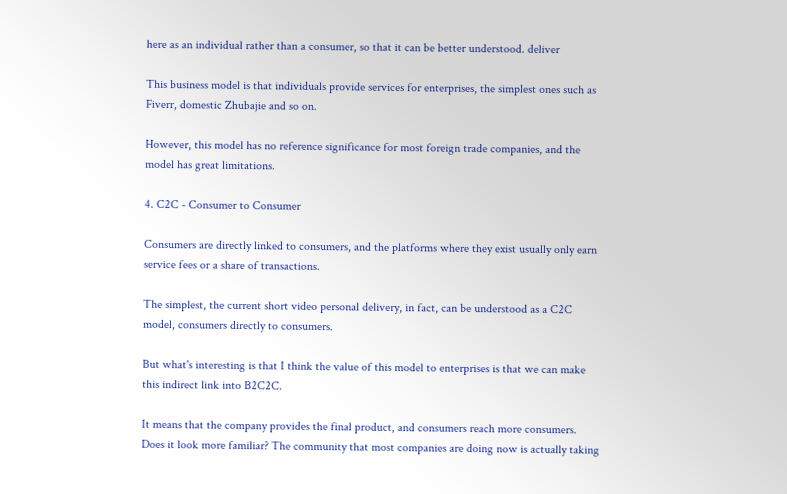here as an individual rather than a consumer, so that it can be better understood. deliver

This business model is that individuals provide services for enterprises, the simplest ones such as Fiverr, domestic Zhubajie and so on.

However, this model has no reference significance for most foreign trade companies, and the model has great limitations.

4. C2C - Consumer to Consumer

Consumers are directly linked to consumers, and the platforms where they exist usually only earn service fees or a share of transactions.

The simplest, the current short video personal delivery, in fact, can be understood as a C2C model, consumers directly to consumers.

But what's interesting is that I think the value of this model to enterprises is that we can make this indirect link into B2C2C.

It means that the company provides the final product, and consumers reach more consumers. Does it look more familiar? The community that most companies are doing now is actually taking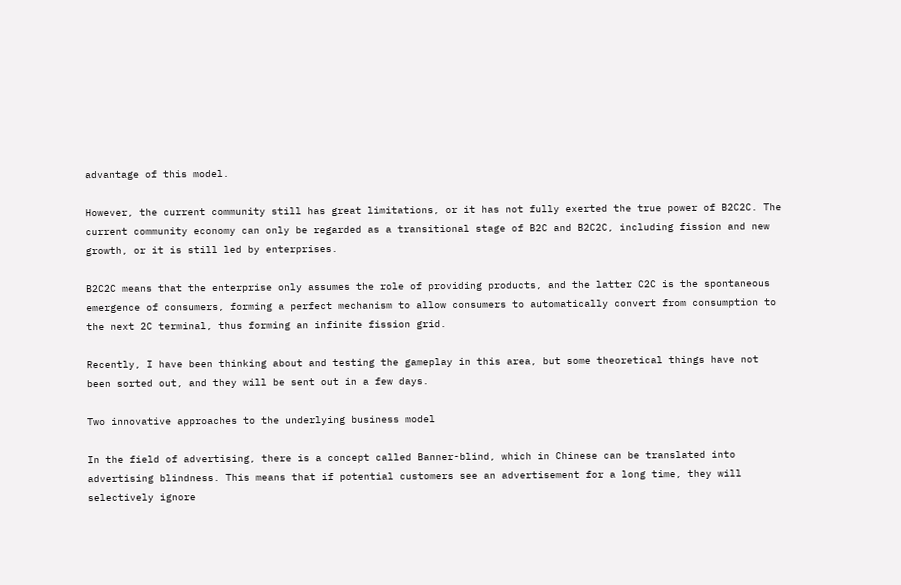advantage of this model.

However, the current community still has great limitations, or it has not fully exerted the true power of B2C2C. The current community economy can only be regarded as a transitional stage of B2C and B2C2C, including fission and new growth, or it is still led by enterprises.

B2C2C means that the enterprise only assumes the role of providing products, and the latter C2C is the spontaneous emergence of consumers, forming a perfect mechanism to allow consumers to automatically convert from consumption to the next 2C terminal, thus forming an infinite fission grid.

Recently, I have been thinking about and testing the gameplay in this area, but some theoretical things have not been sorted out, and they will be sent out in a few days.

Two innovative approaches to the underlying business model

In the field of advertising, there is a concept called Banner-blind, which in Chinese can be translated into advertising blindness. This means that if potential customers see an advertisement for a long time, they will selectively ignore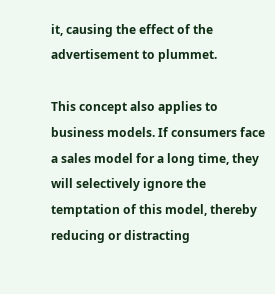it, causing the effect of the advertisement to plummet.

This concept also applies to business models. If consumers face a sales model for a long time, they will selectively ignore the temptation of this model, thereby reducing or distracting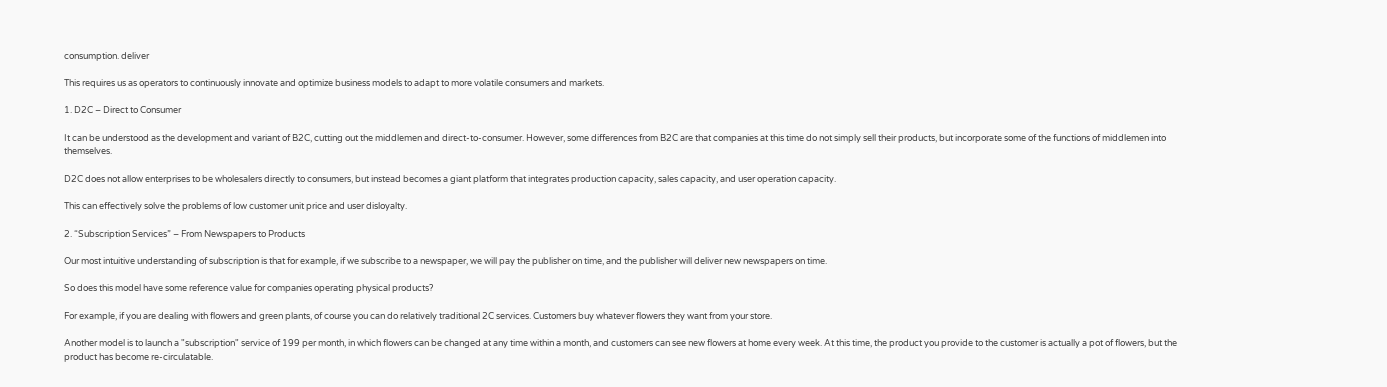consumption. deliver

This requires us as operators to continuously innovate and optimize business models to adapt to more volatile consumers and markets.

1. D2C – Direct to Consumer

It can be understood as the development and variant of B2C, cutting out the middlemen and direct-to-consumer. However, some differences from B2C are that companies at this time do not simply sell their products, but incorporate some of the functions of middlemen into themselves.

D2C does not allow enterprises to be wholesalers directly to consumers, but instead becomes a giant platform that integrates production capacity, sales capacity, and user operation capacity.

This can effectively solve the problems of low customer unit price and user disloyalty.

2. “Subscription Services” – From Newspapers to Products

Our most intuitive understanding of subscription is that for example, if we subscribe to a newspaper, we will pay the publisher on time, and the publisher will deliver new newspapers on time.

So does this model have some reference value for companies operating physical products?

For example, if you are dealing with flowers and green plants, of course you can do relatively traditional 2C services. Customers buy whatever flowers they want from your store.

Another model is to launch a "subscription" service of 199 per month, in which flowers can be changed at any time within a month, and customers can see new flowers at home every week. At this time, the product you provide to the customer is actually a pot of flowers, but the product has become re-circulatable.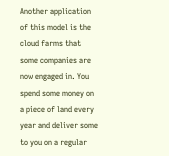Another application of this model is the cloud farms that some companies are now engaged in. You spend some money on a piece of land every year and deliver some to you on a regular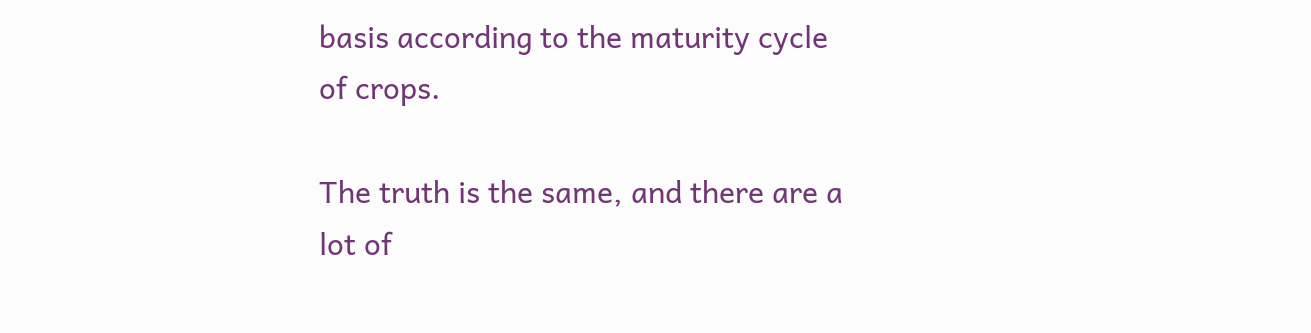basis according to the maturity cycle of crops.

The truth is the same, and there are a lot of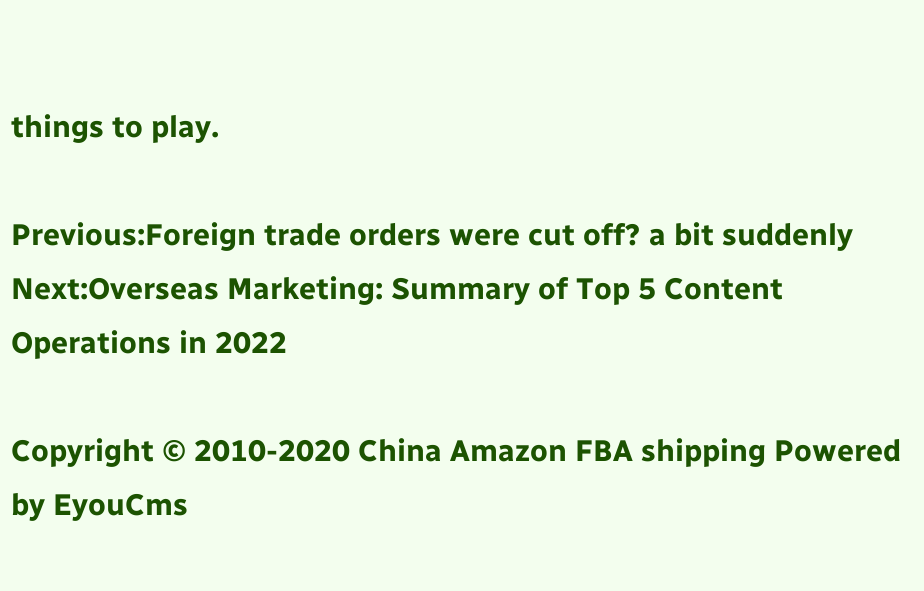things to play.

Previous:Foreign trade orders were cut off? a bit suddenly
Next:Overseas Marketing: Summary of Top 5 Content Operations in 2022

Copyright © 2010-2020 China Amazon FBA shipping Powered by EyouCms